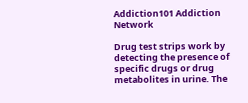Addiction101 Addiction Network

Drug test strips work by detecting the presence of specific drugs or drug metabolites in urine. The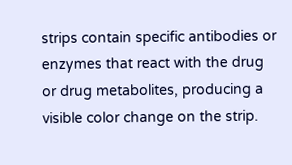strips contain specific antibodies or enzymes that react with the drug or drug metabolites, producing a visible color change on the strip.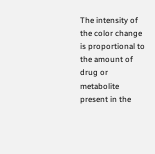The intensity of the color change is proportional to the amount of drug or metabolite present in the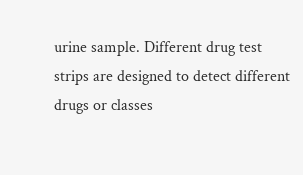urine sample. Different drug test strips are designed to detect different drugs or classes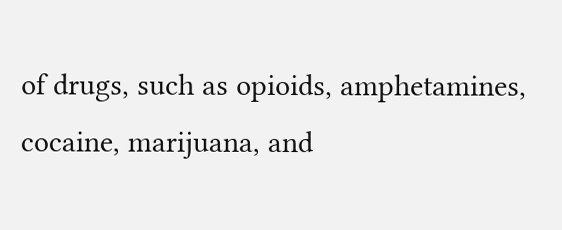of drugs, such as opioids, amphetamines, cocaine, marijuana, and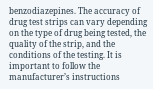benzodiazepines. The accuracy of drug test strips can vary depending on the type of drug being tested, the quality of the strip, and the conditions of the testing. It is important to follow the manufacturer’s instructions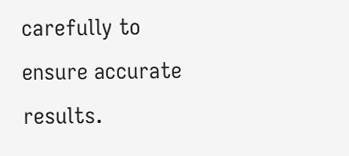carefully to ensure accurate results.